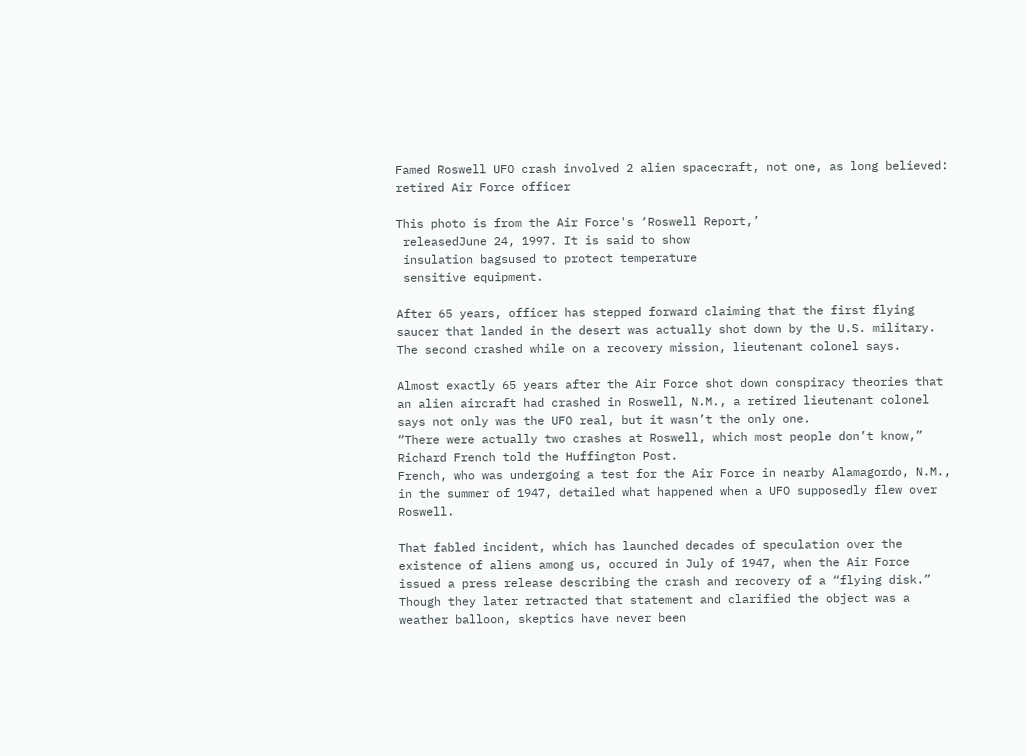Famed Roswell UFO crash involved 2 alien spacecraft, not one, as long believed: retired Air Force officer

This photo is from the Air Force's ‘Roswell Report,’
 releasedJune 24, 1997. It is said to show
 insulation bagsused to protect temperature
 sensitive equipment.

After 65 years, officer has stepped forward claiming that the first flying saucer that landed in the desert was actually shot down by the U.S. military. The second crashed while on a recovery mission, lieutenant colonel says.

Almost exactly 65 years after the Air Force shot down conspiracy theories that an alien aircraft had crashed in Roswell, N.M., a retired lieutenant colonel says not only was the UFO real, but it wasn’t the only one.
“There were actually two crashes at Roswell, which most people don’t know,” Richard French told the Huffington Post.
French, who was undergoing a test for the Air Force in nearby Alamagordo, N.M., in the summer of 1947, detailed what happened when a UFO supposedly flew over Roswell.

That fabled incident, which has launched decades of speculation over the existence of aliens among us, occured in July of 1947, when the Air Force issued a press release describing the crash and recovery of a “flying disk.” Though they later retracted that statement and clarified the object was a weather balloon, skeptics have never been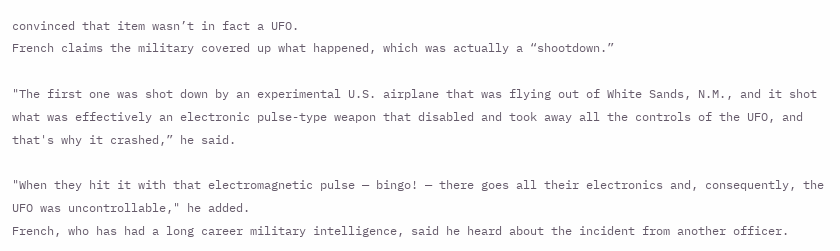convinced that item wasn’t in fact a UFO.
French claims the military covered up what happened, which was actually a “shootdown.”

"The first one was shot down by an experimental U.S. airplane that was flying out of White Sands, N.M., and it shot what was effectively an electronic pulse-type weapon that disabled and took away all the controls of the UFO, and that's why it crashed,” he said.

"When they hit it with that electromagnetic pulse — bingo! — there goes all their electronics and, consequently, the UFO was uncontrollable," he added.
French, who has had a long career military intelligence, said he heard about the incident from another officer.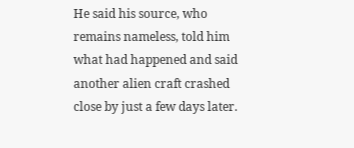He said his source, who remains nameless, told him what had happened and said another alien craft crashed close by just a few days later.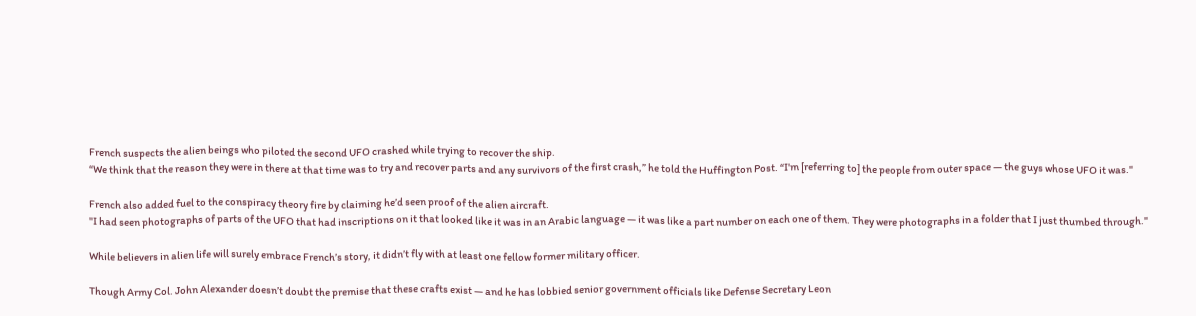French suspects the alien beings who piloted the second UFO crashed while trying to recover the ship.
“We think that the reason they were in there at that time was to try and recover parts and any survivors of the first crash,” he told the Huffington Post. “I'm [referring to] the people from outer space — the guys whose UFO it was."

French also added fuel to the conspiracy theory fire by claiming he’d seen proof of the alien aircraft.
"I had seen photographs of parts of the UFO that had inscriptions on it that looked like it was in an Arabic language — it was like a part number on each one of them. They were photographs in a folder that I just thumbed through."

While believers in alien life will surely embrace French’s story, it didn’t fly with at least one fellow former military officer.

Though Army Col. John Alexander doesn’t doubt the premise that these crafts exist — and he has lobbied senior government officials like Defense Secretary Leon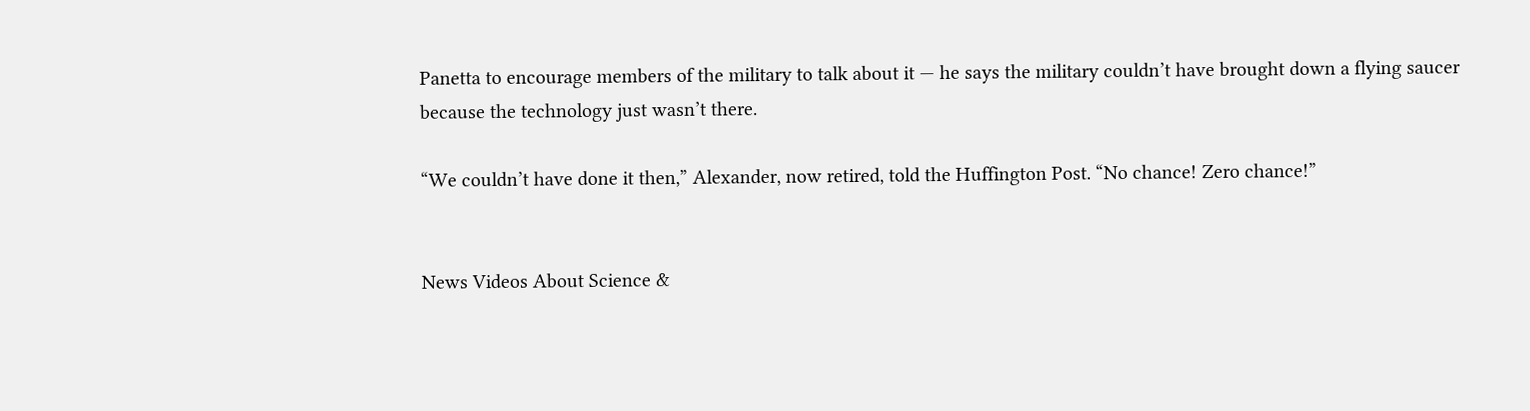Panetta to encourage members of the military to talk about it — he says the military couldn’t have brought down a flying saucer because the technology just wasn’t there.

“We couldn’t have done it then,” Alexander, now retired, told the Huffington Post. “No chance! Zero chance!”


News Videos About Science &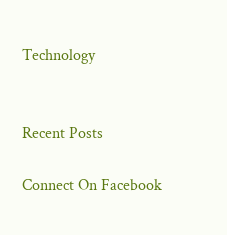Technology


Recent Posts

Connect On Facebook